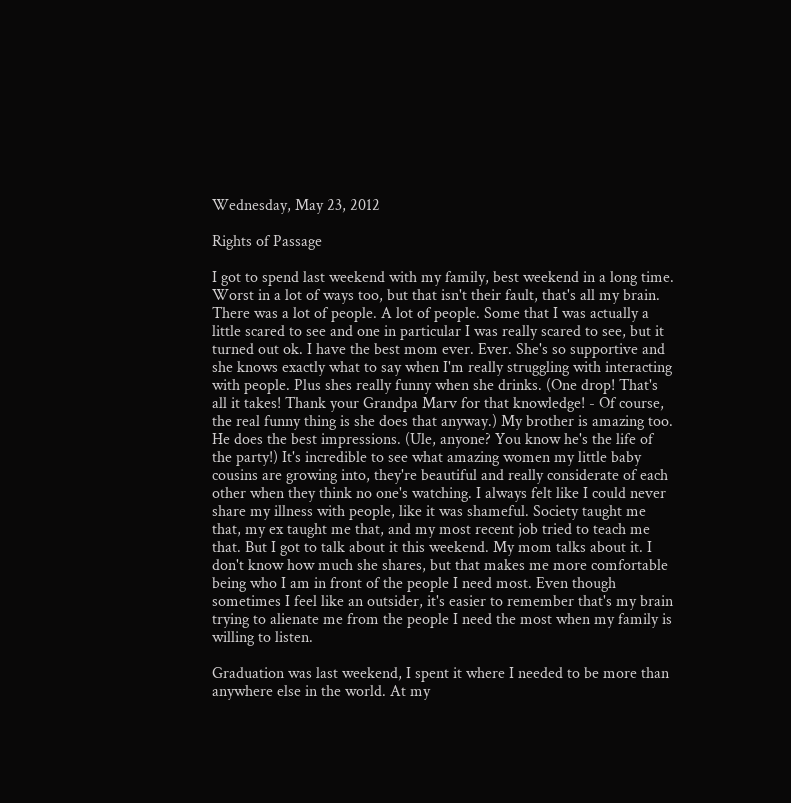Wednesday, May 23, 2012

Rights of Passage

I got to spend last weekend with my family, best weekend in a long time. Worst in a lot of ways too, but that isn't their fault, that's all my brain. There was a lot of people. A lot of people. Some that I was actually a little scared to see and one in particular I was really scared to see, but it turned out ok. I have the best mom ever. Ever. She's so supportive and she knows exactly what to say when I'm really struggling with interacting with people. Plus shes really funny when she drinks. (One drop! That's all it takes! Thank your Grandpa Marv for that knowledge! - Of course, the real funny thing is she does that anyway.) My brother is amazing too. He does the best impressions. (Ule, anyone? You know he's the life of the party!) It's incredible to see what amazing women my little baby cousins are growing into, they're beautiful and really considerate of each other when they think no one's watching. I always felt like I could never share my illness with people, like it was shameful. Society taught me that, my ex taught me that, and my most recent job tried to teach me that. But I got to talk about it this weekend. My mom talks about it. I don't know how much she shares, but that makes me more comfortable being who I am in front of the people I need most. Even though sometimes I feel like an outsider, it's easier to remember that's my brain trying to alienate me from the people I need the most when my family is willing to listen.

Graduation was last weekend, I spent it where I needed to be more than anywhere else in the world. At my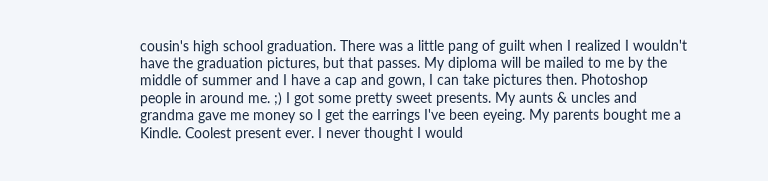cousin's high school graduation. There was a little pang of guilt when I realized I wouldn't have the graduation pictures, but that passes. My diploma will be mailed to me by the middle of summer and I have a cap and gown, I can take pictures then. Photoshop people in around me. ;) I got some pretty sweet presents. My aunts & uncles and grandma gave me money so I get the earrings I've been eyeing. My parents bought me a Kindle. Coolest present ever. I never thought I would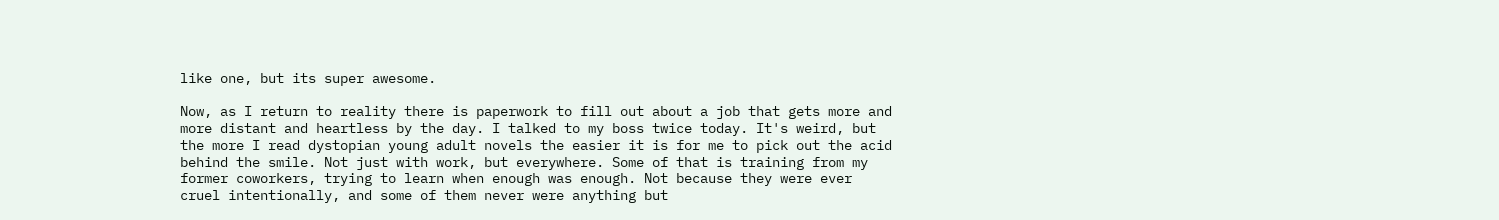like one, but its super awesome.

Now, as I return to reality there is paperwork to fill out about a job that gets more and more distant and heartless by the day. I talked to my boss twice today. It's weird, but the more I read dystopian young adult novels the easier it is for me to pick out the acid behind the smile. Not just with work, but everywhere. Some of that is training from my former coworkers, trying to learn when enough was enough. Not because they were ever cruel intentionally, and some of them never were anything but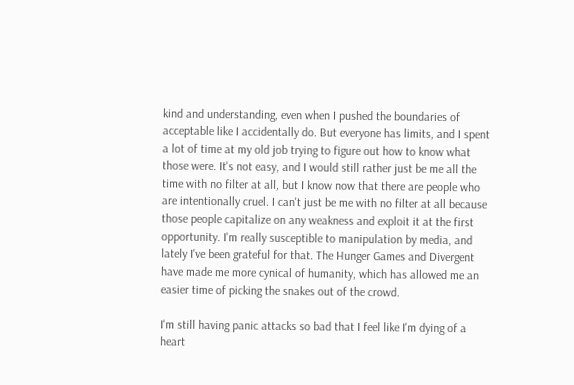kind and understanding, even when I pushed the boundaries of acceptable like I accidentally do. But everyone has limits, and I spent a lot of time at my old job trying to figure out how to know what those were. It's not easy, and I would still rather just be me all the time with no filter at all, but I know now that there are people who are intentionally cruel. I can't just be me with no filter at all because those people capitalize on any weakness and exploit it at the first opportunity. I'm really susceptible to manipulation by media, and lately I've been grateful for that. The Hunger Games and Divergent have made me more cynical of humanity, which has allowed me an easier time of picking the snakes out of the crowd.

I'm still having panic attacks so bad that I feel like I'm dying of a heart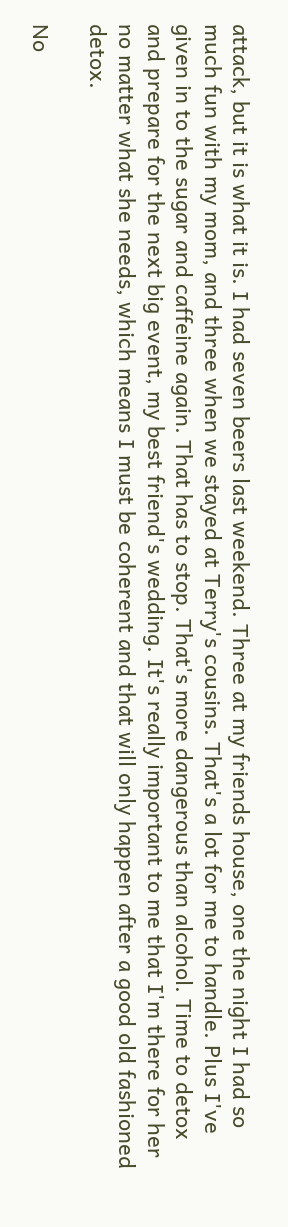attack, but it is what it is. I had seven beers last weekend. Three at my friends house, one the night I had so much fun with my mom, and three when we stayed at Terry's cousins. That's a lot for me to handle. Plus I've given in to the sugar and caffeine again. That has to stop. That's more dangerous than alcohol. Time to detox and prepare for the next big event, my best friend's wedding. It's really important to me that I'm there for her no matter what she needs, which means I must be coherent and that will only happen after a good old fashioned detox.

No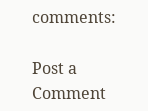comments:

Post a Comment